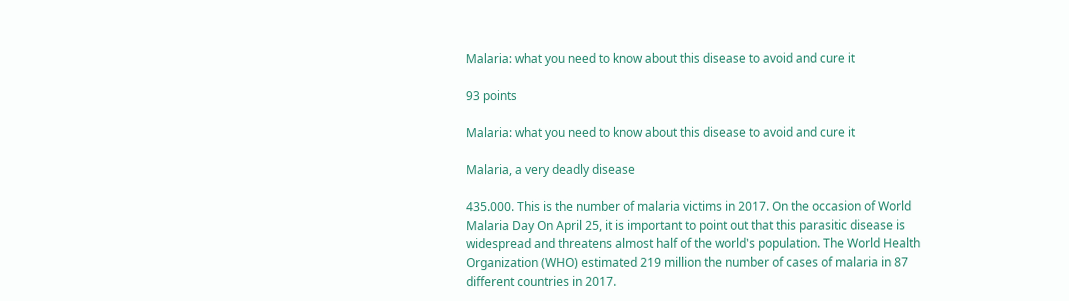Malaria: what you need to know about this disease to avoid and cure it

93 points

Malaria: what you need to know about this disease to avoid and cure it

Malaria, a very deadly disease

435.000. This is the number of malaria victims in 2017. On the occasion of World Malaria Day On April 25, it is important to point out that this parasitic disease is widespread and threatens almost half of the world's population. The World Health Organization (WHO) estimated 219 million the number of cases of malaria in 87 different countries in 2017.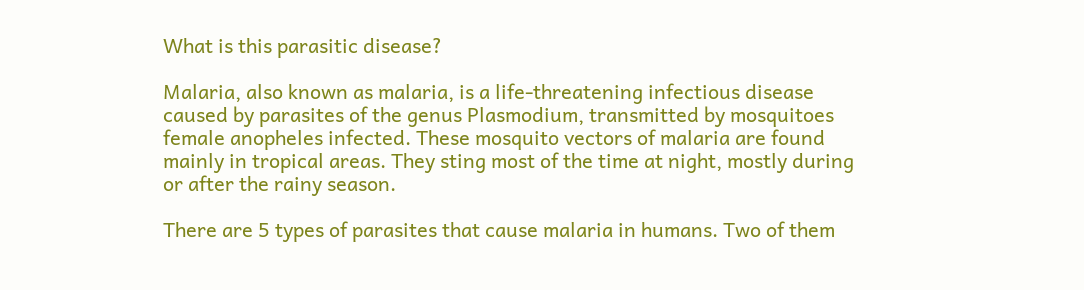What is this parasitic disease?

Malaria, also known as malaria, is a life-threatening infectious disease caused by parasites of the genus Plasmodium, transmitted by mosquitoes female anopheles infected. These mosquito vectors of malaria are found mainly in tropical areas. They sting most of the time at night, mostly during or after the rainy season.

There are 5 types of parasites that cause malaria in humans. Two of them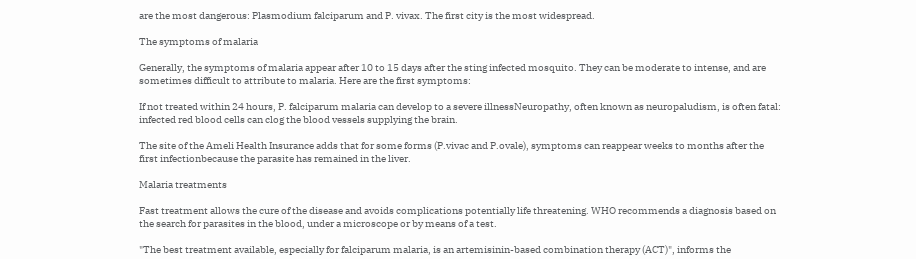are the most dangerous: Plasmodium falciparum and P. vivax. The first city is the most widespread.

The symptoms of malaria

Generally, the symptoms of malaria appear after 10 to 15 days after the sting infected mosquito. They can be moderate to intense, and are sometimes difficult to attribute to malaria. Here are the first symptoms:

If not treated within 24 hours, P. falciparum malaria can develop to a severe illnessNeuropathy, often known as neuropaludism, is often fatal: infected red blood cells can clog the blood vessels supplying the brain.

The site of the Ameli Health Insurance adds that for some forms (P.vivac and P.ovale), symptoms can reappear weeks to months after the first infectionbecause the parasite has remained in the liver.

Malaria treatments

Fast treatment allows the cure of the disease and avoids complications potentially life threatening. WHO recommends a diagnosis based on the search for parasites in the blood, under a microscope or by means of a test.

"The best treatment available, especially for falciparum malaria, is an artemisinin-based combination therapy (ACT)", informs the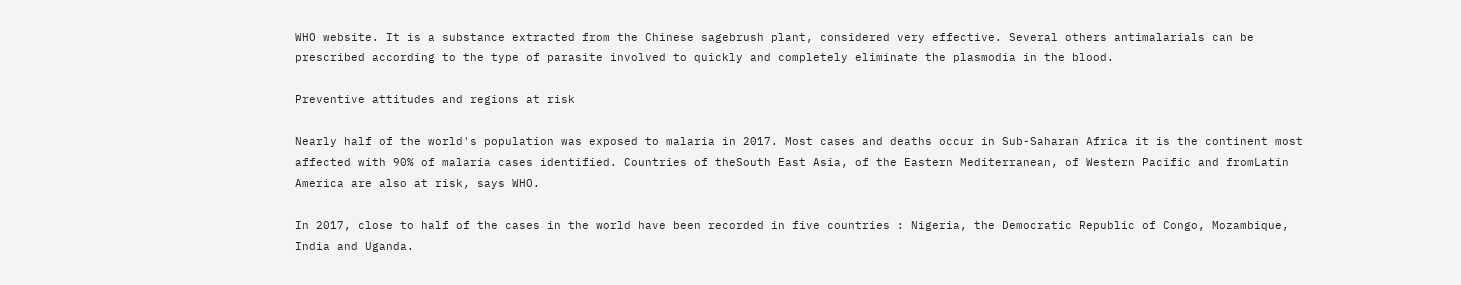WHO website. It is a substance extracted from the Chinese sagebrush plant, considered very effective. Several others antimalarials can be prescribed according to the type of parasite involved to quickly and completely eliminate the plasmodia in the blood.

Preventive attitudes and regions at risk

Nearly half of the world's population was exposed to malaria in 2017. Most cases and deaths occur in Sub-Saharan Africa it is the continent most affected with 90% of malaria cases identified. Countries of theSouth East Asia, of the Eastern Mediterranean, of Western Pacific and fromLatin America are also at risk, says WHO.

In 2017, close to half of the cases in the world have been recorded in five countries : Nigeria, the Democratic Republic of Congo, Mozambique, India and Uganda.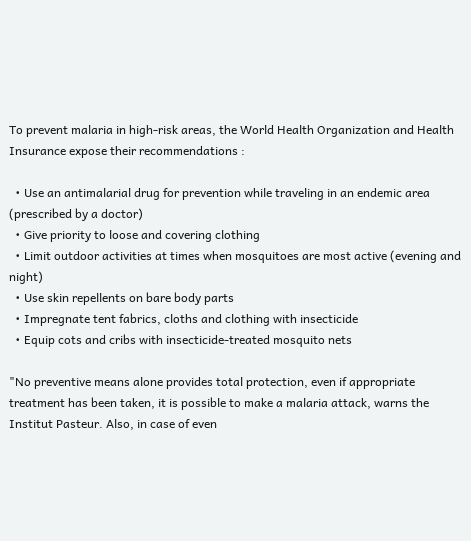To prevent malaria in high-risk areas, the World Health Organization and Health Insurance expose their recommendations :

  • Use an antimalarial drug for prevention while traveling in an endemic area (prescribed by a doctor)
  • Give priority to loose and covering clothing
  • Limit outdoor activities at times when mosquitoes are most active (evening and night)
  • Use skin repellents on bare body parts
  • Impregnate tent fabrics, cloths and clothing with insecticide
  • Equip cots and cribs with insecticide-treated mosquito nets

"No preventive means alone provides total protection, even if appropriate treatment has been taken, it is possible to make a malaria attack, warns the Institut Pasteur. Also, in case of even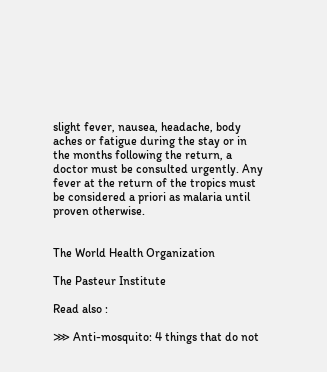slight fever, nausea, headache, body aches or fatigue during the stay or in the months following the return, a doctor must be consulted urgently. Any fever at the return of the tropics must be considered a priori as malaria until proven otherwise.


The World Health Organization

The Pasteur Institute

Read also :

⋙ Anti-mosquito: 4 things that do not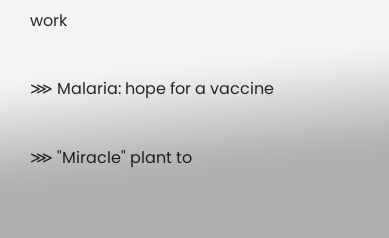work

⋙ Malaria: hope for a vaccine

⋙ "Miracle" plant to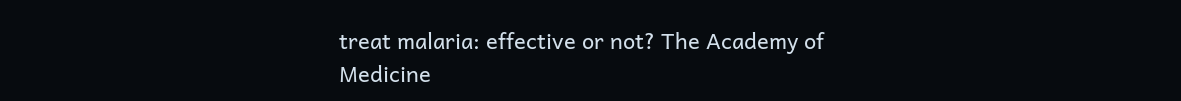treat malaria: effective or not? The Academy of Medicine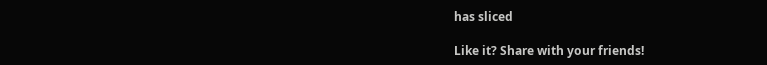has sliced

Like it? Share with your friends!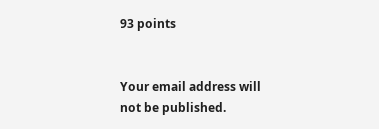93 points


Your email address will not be published.